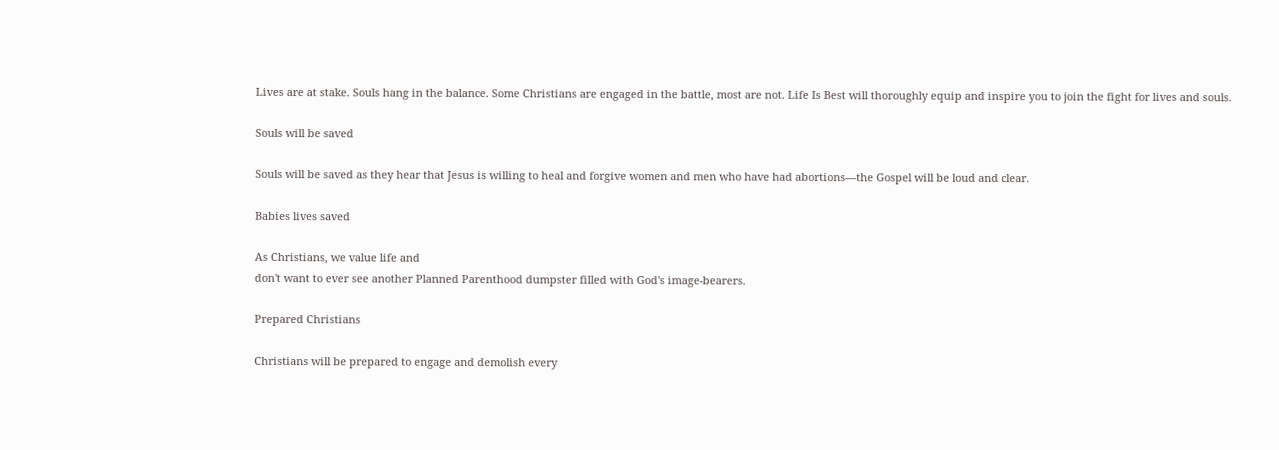Lives are at stake. Souls hang in the balance. Some Christians are engaged in the battle, most are not. Life Is Best will thoroughly equip and inspire you to join the fight for lives and souls.

Souls will be saved

Souls will be saved as they hear that Jesus is willing to heal and forgive women and men who have had abortions—the Gospel will be loud and clear.

Babies lives saved

As Christians, we value life and
don't want to ever see another Planned Parenthood dumpster filled with God's image-bearers.

Prepared Christians

Christians will be prepared to engage and demolish every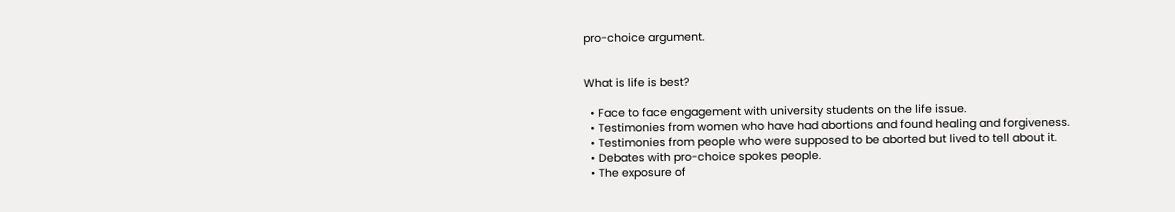pro-choice argument.


What is life is best?

  • Face to face engagement with university students on the life issue.
  • Testimonies from women who have had abortions and found healing and forgiveness.
  • Testimonies from people who were supposed to be aborted but lived to tell about it.
  • Debates with pro-choice spokes people.
  • The exposure of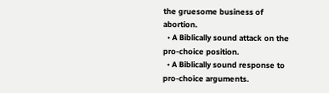the gruesome business of abortion.
  • A Biblically sound attack on the pro-choice position.
  • A Biblically sound response to pro-choice arguments.